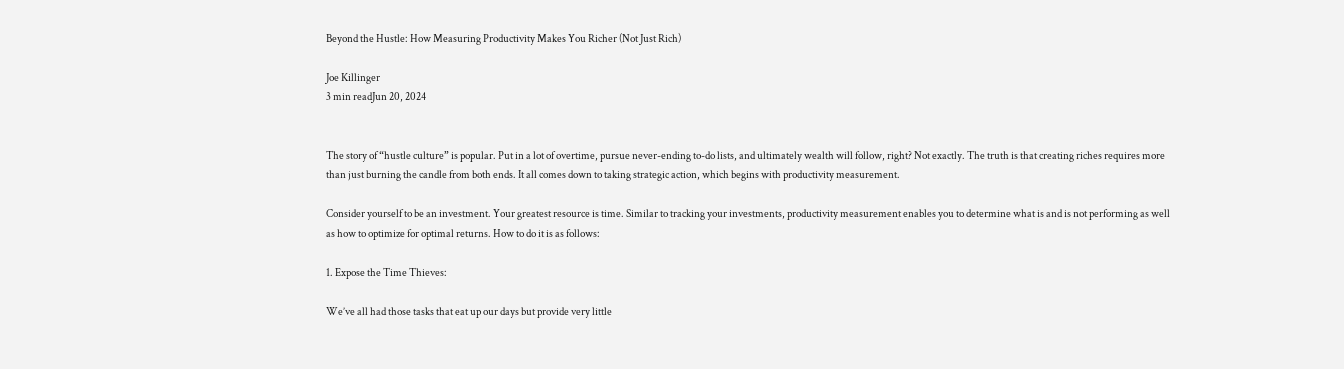Beyond the Hustle: How Measuring Productivity Makes You Richer (Not Just Rich)

Joe Killinger
3 min readJun 20, 2024


The story of “hustle culture” is popular. Put in a lot of overtime, pursue never-ending to-do lists, and ultimately wealth will follow, right? Not exactly. The truth is that creating riches requires more than just burning the candle from both ends. It all comes down to taking strategic action, which begins with productivity measurement.

Consider yourself to be an investment. Your greatest resource is time. Similar to tracking your investments, productivity measurement enables you to determine what is and is not performing as well as how to optimize for optimal returns. How to do it is as follows:

1. Expose the Time Thieves:

We’ve all had those tasks that eat up our days but provide very little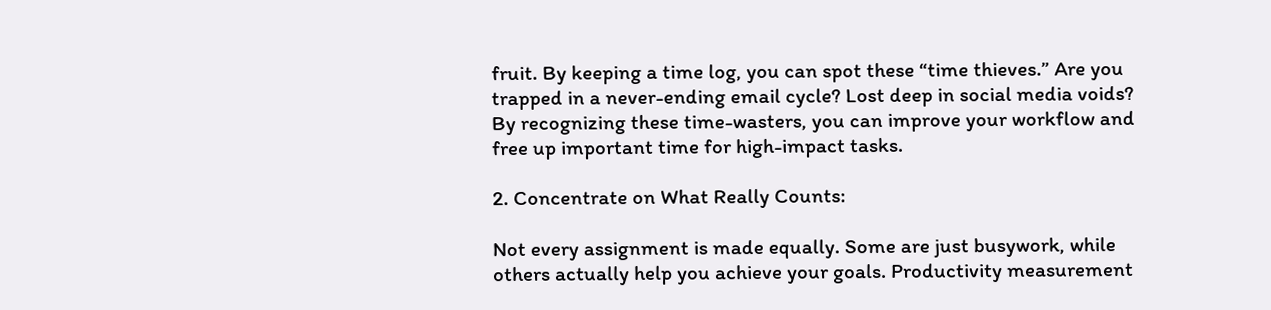fruit. By keeping a time log, you can spot these “time thieves.” Are you trapped in a never-ending email cycle? Lost deep in social media voids? By recognizing these time-wasters, you can improve your workflow and free up important time for high-impact tasks.

2. Concentrate on What Really Counts:

Not every assignment is made equally. Some are just busywork, while others actually help you achieve your goals. Productivity measurement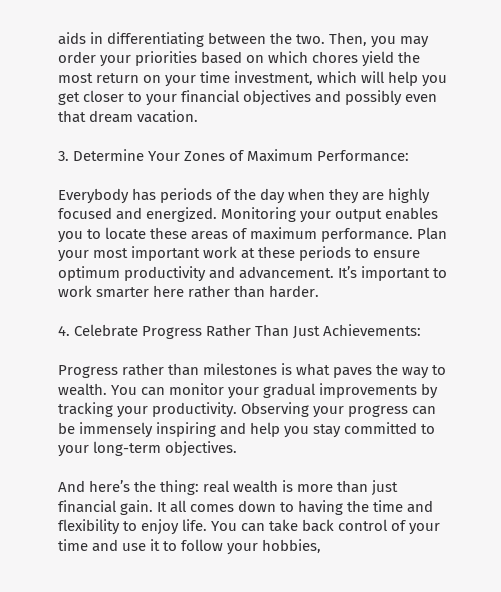aids in differentiating between the two. Then, you may order your priorities based on which chores yield the most return on your time investment, which will help you get closer to your financial objectives and possibly even that dream vacation.

3. Determine Your Zones of Maximum Performance:

Everybody has periods of the day when they are highly focused and energized. Monitoring your output enables you to locate these areas of maximum performance. Plan your most important work at these periods to ensure optimum productivity and advancement. It’s important to work smarter here rather than harder.

4. Celebrate Progress Rather Than Just Achievements:

Progress rather than milestones is what paves the way to wealth. You can monitor your gradual improvements by tracking your productivity. Observing your progress can be immensely inspiring and help you stay committed to your long-term objectives.

And here’s the thing: real wealth is more than just financial gain. It all comes down to having the time and flexibility to enjoy life. You can take back control of your time and use it to follow your hobbies,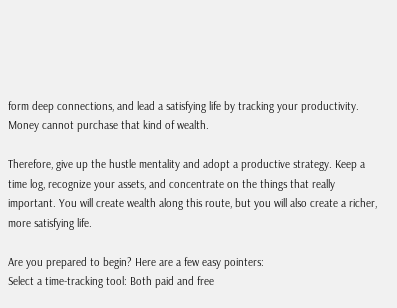form deep connections, and lead a satisfying life by tracking your productivity. Money cannot purchase that kind of wealth.

Therefore, give up the hustle mentality and adopt a productive strategy. Keep a time log, recognize your assets, and concentrate on the things that really important. You will create wealth along this route, but you will also create a richer, more satisfying life.

Are you prepared to begin? Here are a few easy pointers:
Select a time-tracking tool: Both paid and free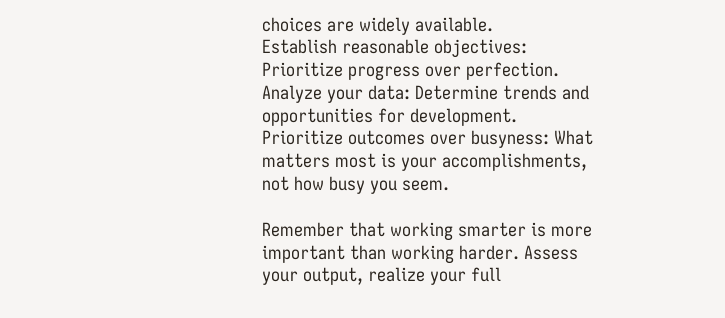choices are widely available.
Establish reasonable objectives: Prioritize progress over perfection.
Analyze your data: Determine trends and opportunities for development.
Prioritize outcomes over busyness: What matters most is your accomplishments, not how busy you seem.

Remember that working smarter is more important than working harder. Assess your output, realize your full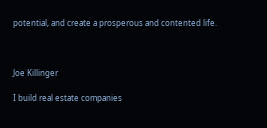potential, and create a prosperous and contented life.



Joe Killinger

I build real estate companies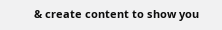& create content to show you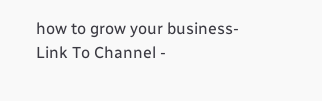how to grow your business-Link To Channel -